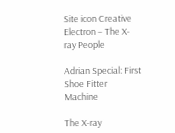Site icon Creative Electron – The X-ray People

Adrian Special: First Shoe Fitter Machine

The X-ray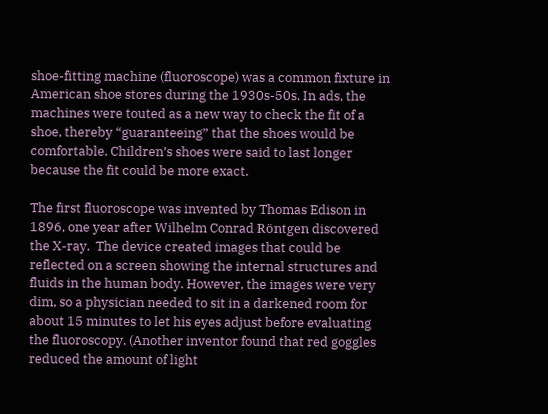shoe-fitting machine (fluoroscope) was a common fixture in American shoe stores during the 1930s-50s. In ads, the machines were touted as a new way to check the fit of a shoe, thereby “guaranteeing” that the shoes would be comfortable. Children’s shoes were said to last longer because the fit could be more exact.

The first fluoroscope was invented by Thomas Edison in 1896, one year after Wilhelm Conrad Röntgen discovered the X-ray.  The device created images that could be reflected on a screen showing the internal structures and fluids in the human body. However, the images were very dim, so a physician needed to sit in a darkened room for about 15 minutes to let his eyes adjust before evaluating the fluoroscopy. (Another inventor found that red goggles reduced the amount of light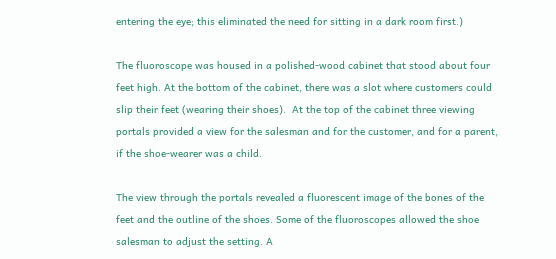entering the eye; this eliminated the need for sitting in a dark room first.)

The fluoroscope was housed in a polished-wood cabinet that stood about four feet high. At the bottom of the cabinet, there was a slot where customers could slip their feet (wearing their shoes).  At the top of the cabinet three viewing portals provided a view for the salesman and for the customer, and for a parent, if the shoe-wearer was a child.

The view through the portals revealed a fluorescent image of the bones of the feet and the outline of the shoes. Some of the fluoroscopes allowed the shoe salesman to adjust the setting. A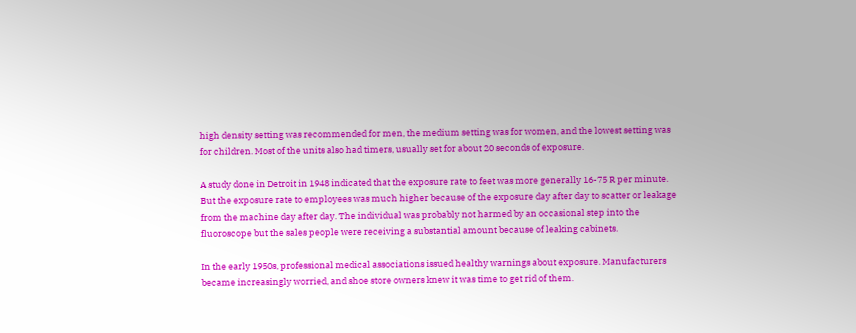high density setting was recommended for men, the medium setting was for women, and the lowest setting was for children. Most of the units also had timers, usually set for about 20 seconds of exposure.

A study done in Detroit in 1948 indicated that the exposure rate to feet was more generally 16-75 R per minute.  But the exposure rate to employees was much higher because of the exposure day after day to scatter or leakage from the machine day after day. The individual was probably not harmed by an occasional step into the fluoroscope but the sales people were receiving a substantial amount because of leaking cabinets.

In the early 1950s, professional medical associations issued healthy warnings about exposure. Manufacturers became increasingly worried, and shoe store owners knew it was time to get rid of them.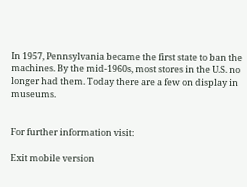In 1957, Pennsylvania became the first state to ban the machines. By the mid-1960s, most stores in the U.S. no longer had them. Today there are a few on display in museums.


For further information visit:

Exit mobile version